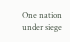One nation under siege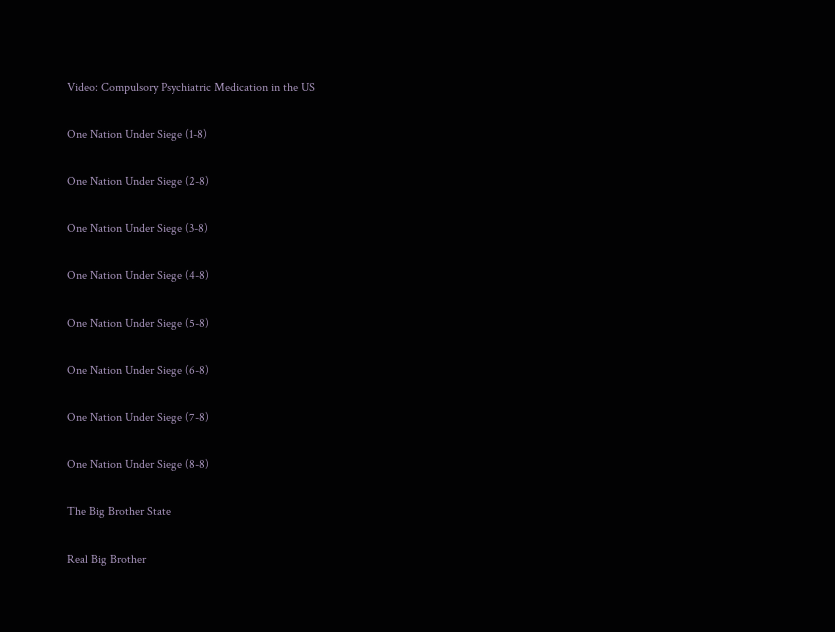Video: Compulsory Psychiatric Medication in the US

One Nation Under Siege (1-8)

One Nation Under Siege (2-8)

One Nation Under Siege (3-8)

One Nation Under Siege (4-8)

One Nation Under Siege (5-8)

One Nation Under Siege (6-8)

One Nation Under Siege (7-8)

One Nation Under Siege (8-8)

The Big Brother State

Real Big Brother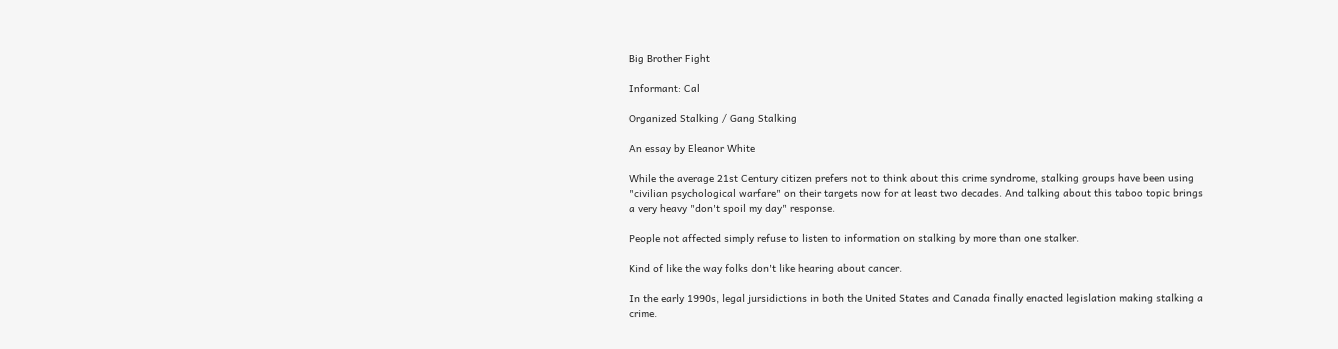Big Brother Fight

Informant: Cal

Organized Stalking / Gang Stalking

An essay by Eleanor White

While the average 21st Century citizen prefers not to think about this crime syndrome, stalking groups have been using "civilian psychological warfare" on their targets now for at least two decades. And talking about this taboo topic brings a very heavy "don't spoil my day" response.

People not affected simply refuse to listen to information on stalking by more than one stalker.

Kind of like the way folks don't like hearing about cancer.

In the early 1990s, legal jursidictions in both the United States and Canada finally enacted legislation making stalking a crime.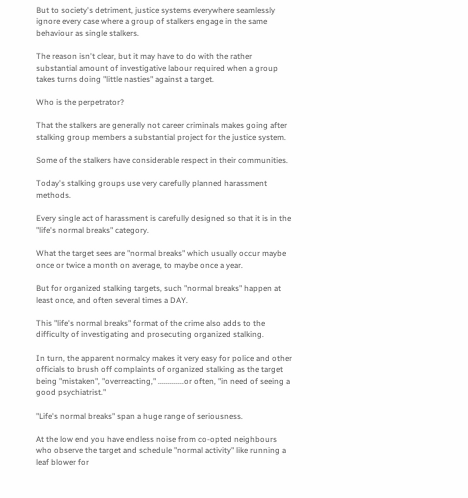But to society's detriment, justice systems everywhere seamlessly ignore every case where a group of stalkers engage in the same behaviour as single stalkers.

The reason isn't clear, but it may have to do with the rather substantial amount of investigative labour required when a group takes turns doing "little nasties" against a target.

Who is the perpetrator?

That the stalkers are generally not career criminals makes going after stalking group members a substantial project for the justice system.

Some of the stalkers have considerable respect in their communities.

Today's stalking groups use very carefully planned harassment methods.

Every single act of harassment is carefully designed so that it is in the "life's normal breaks" category.

What the target sees are "normal breaks" which usually occur maybe once or twice a month on average, to maybe once a year.

But for organized stalking targets, such "normal breaks" happen at least once, and often several times a DAY.

This "life's normal breaks" format of the crime also adds to the difficulty of investigating and prosecuting organized stalking.

In turn, the apparent normalcy makes it very easy for police and other officials to brush off complaints of organized stalking as the target being "mistaken", "overreacting," .............or often, "in need of seeing a good psychiatrist."

"Life's normal breaks" span a huge range of seriousness.

At the low end you have endless noise from co-opted neighbours who observe the target and schedule "normal activity" like running a leaf blower for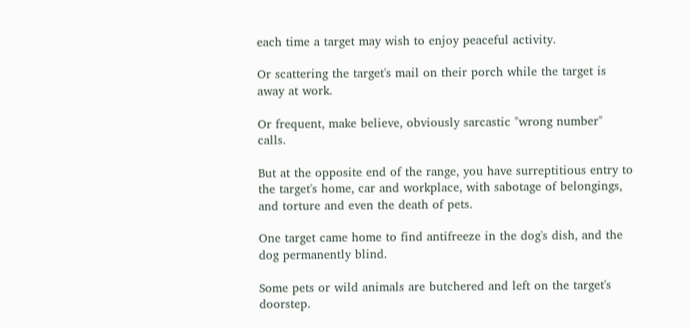each time a target may wish to enjoy peaceful activity.

Or scattering the target's mail on their porch while the target is away at work.

Or frequent, make believe, obviously sarcastic "wrong number" calls.

But at the opposite end of the range, you have surreptitious entry to the target's home, car and workplace, with sabotage of belongings, and torture and even the death of pets.

One target came home to find antifreeze in the dog's dish, and the dog permanently blind.

Some pets or wild animals are butchered and left on the target's doorstep.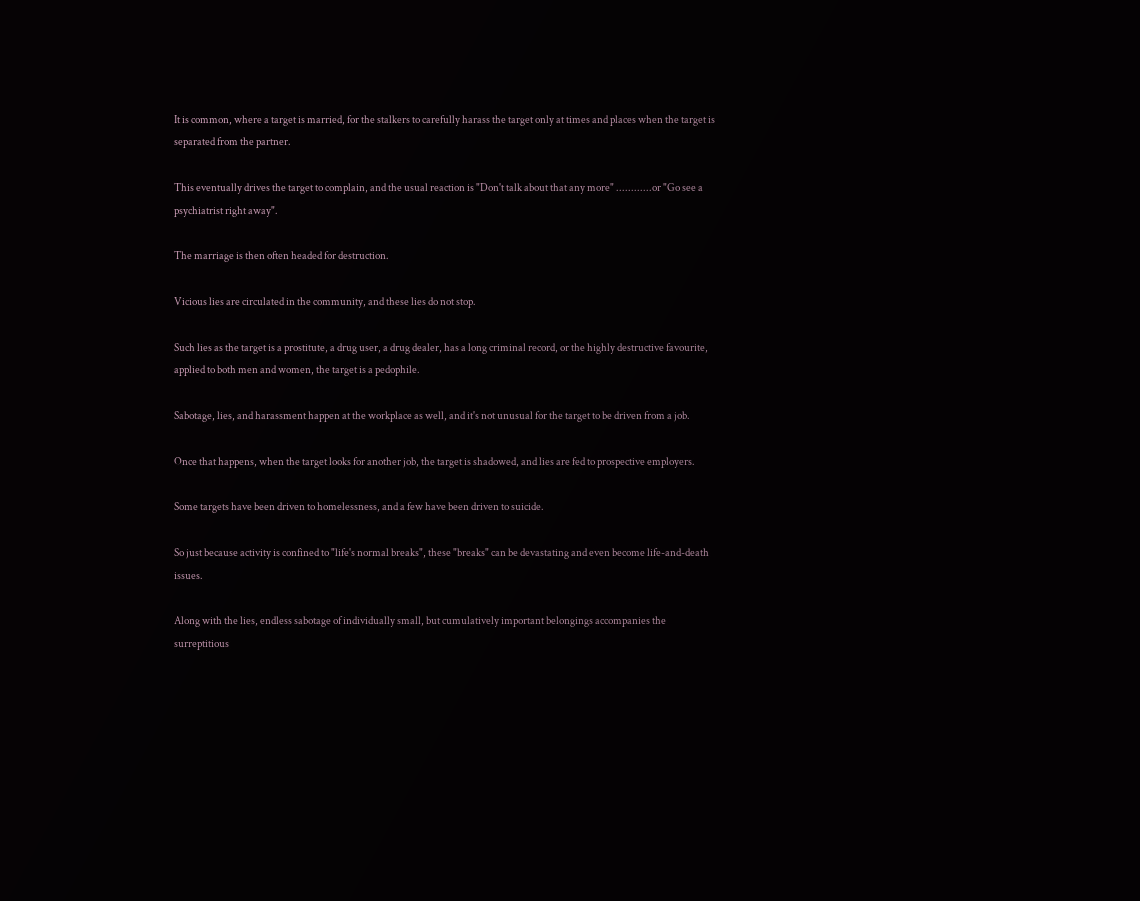It is common, where a target is married, for the stalkers to carefully harass the target only at times and places when the target is separated from the partner.

This eventually drives the target to complain, and the usual reaction is "Don't talk about that any more" ............or "Go see a psychiatrist right away".

The marriage is then often headed for destruction.

Vicious lies are circulated in the community, and these lies do not stop.

Such lies as the target is a prostitute, a drug user, a drug dealer, has a long criminal record, or the highly destructive favourite, applied to both men and women, the target is a pedophile.

Sabotage, lies, and harassment happen at the workplace as well, and it's not unusual for the target to be driven from a job.

Once that happens, when the target looks for another job, the target is shadowed, and lies are fed to prospective employers.

Some targets have been driven to homelessness, and a few have been driven to suicide.

So just because activity is confined to "life's normal breaks", these "breaks" can be devastating and even become life-and-death issues.

Along with the lies, endless sabotage of individually small, but cumulatively important belongings accompanies the surreptitious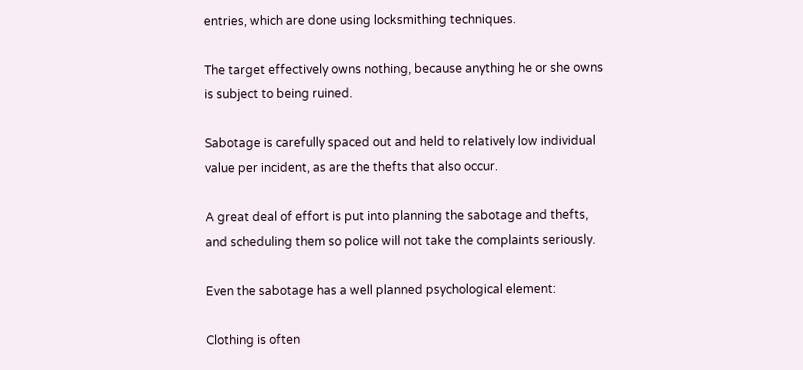entries, which are done using locksmithing techniques.

The target effectively owns nothing, because anything he or she owns is subject to being ruined.

Sabotage is carefully spaced out and held to relatively low individual value per incident, as are the thefts that also occur.

A great deal of effort is put into planning the sabotage and thefts, and scheduling them so police will not take the complaints seriously.

Even the sabotage has a well planned psychological element:

Clothing is often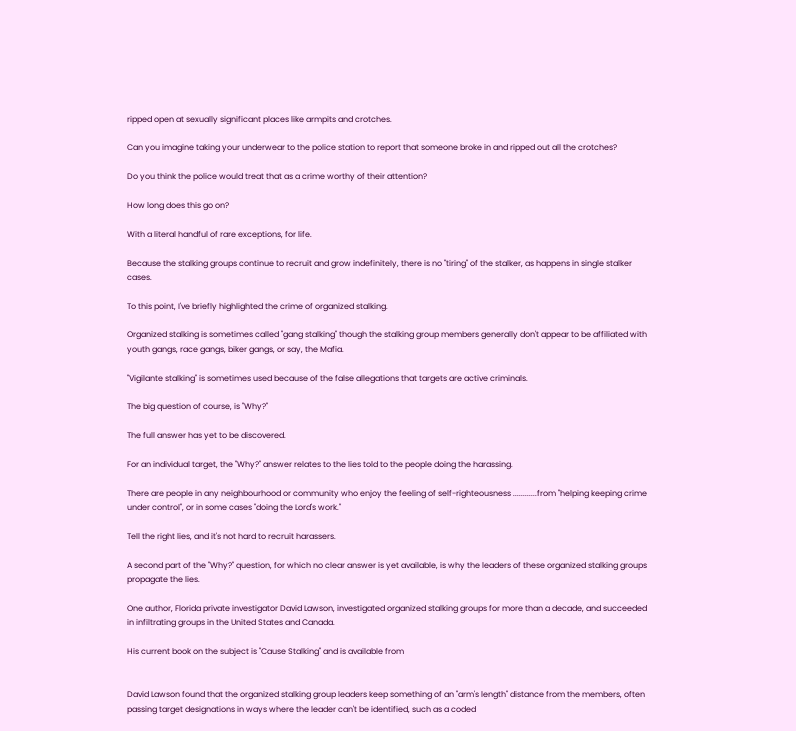ripped open at sexually significant places like armpits and crotches.

Can you imagine taking your underwear to the police station to report that someone broke in and ripped out all the crotches?

Do you think the police would treat that as a crime worthy of their attention?

How long does this go on?

With a literal handful of rare exceptions, for life.

Because the stalking groups continue to recruit and grow indefinitely, there is no "tiring" of the stalker, as happens in single stalker cases.

To this point, I've briefly highlighted the crime of organized stalking.

Organized stalking is sometimes called "gang stalking" though the stalking group members generally don't appear to be affiliated with youth gangs, race gangs, biker gangs, or say, the Mafia.

"Vigilante stalking" is sometimes used because of the false allegations that targets are active criminals.

The big question of course, is "Why?"

The full answer has yet to be discovered.

For an individual target, the "Why?" answer relates to the lies told to the people doing the harassing.

There are people in any neighbourhood or community who enjoy the feeling of self-righteousness ............from "helping keeping crime under control", or in some cases "doing the Lord's work."

Tell the right lies, and it's not hard to recruit harassers.

A second part of the "Why?" question, for which no clear answer is yet available, is why the leaders of these organized stalking groups propagate the lies.

One author, Florida private investigator David Lawson, investigated organized stalking groups for more than a decade, and succeeded in infiltrating groups in the United States and Canada.

His current book on the subject is "Cause Stalking" and is available from


David Lawson found that the organized stalking group leaders keep something of an "arm's length" distance from the members, often passing target designations in ways where the leader can't be identified, such as a coded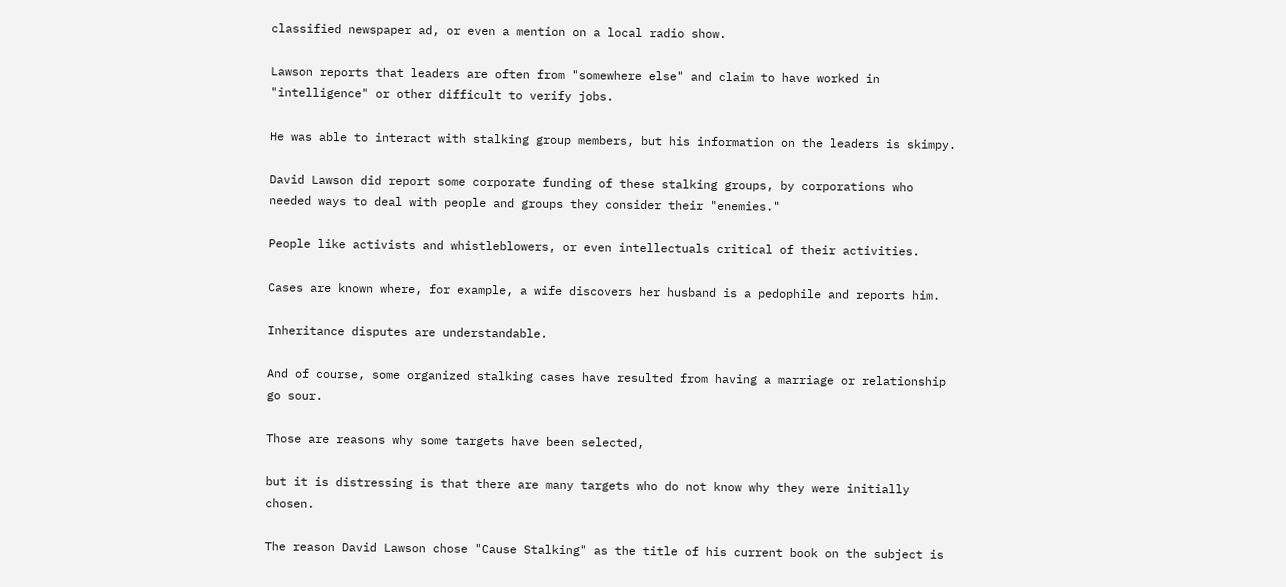classified newspaper ad, or even a mention on a local radio show.

Lawson reports that leaders are often from "somewhere else" and claim to have worked in "intelligence" or other difficult to verify jobs.

He was able to interact with stalking group members, but his information on the leaders is skimpy.

David Lawson did report some corporate funding of these stalking groups, by corporations who needed ways to deal with people and groups they consider their "enemies."

People like activists and whistleblowers, or even intellectuals critical of their activities.

Cases are known where, for example, a wife discovers her husband is a pedophile and reports him.

Inheritance disputes are understandable.

And of course, some organized stalking cases have resulted from having a marriage or relationship go sour.

Those are reasons why some targets have been selected,

but it is distressing is that there are many targets who do not know why they were initially chosen.

The reason David Lawson chose "Cause Stalking" as the title of his current book on the subject is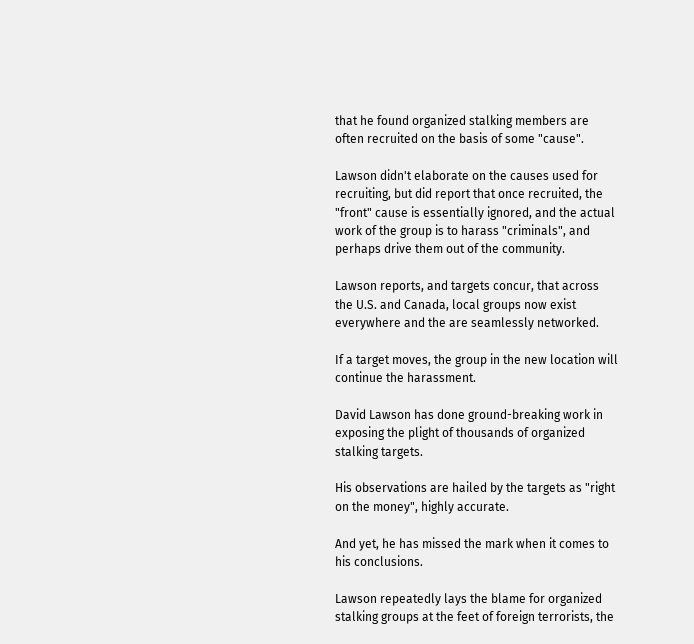that he found organized stalking members are often recruited on the basis of some "cause".

Lawson didn't elaborate on the causes used for recruiting, but did report that once recruited, the "front" cause is essentially ignored, and the actual work of the group is to harass "criminals", and perhaps drive them out of the community.

Lawson reports, and targets concur, that across the U.S. and Canada, local groups now exist everywhere and the are seamlessly networked.

If a target moves, the group in the new location will continue the harassment.

David Lawson has done ground-breaking work in exposing the plight of thousands of organized stalking targets.

His observations are hailed by the targets as "right on the money", highly accurate.

And yet, he has missed the mark when it comes to his conclusions.

Lawson repeatedly lays the blame for organized stalking groups at the feet of foreign terrorists, the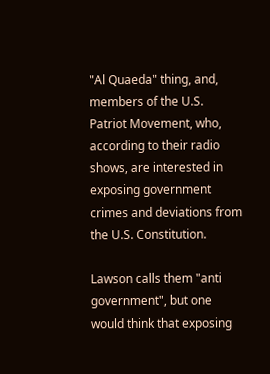"Al Quaeda" thing, and, members of the U.S. Patriot Movement, who, according to their radio shows, are interested in exposing government crimes and deviations from the U.S. Constitution.

Lawson calls them "anti government", but one would think that exposing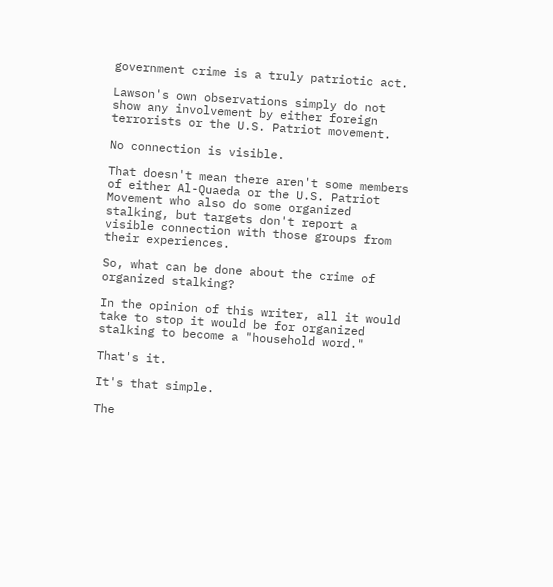government crime is a truly patriotic act.

Lawson's own observations simply do not show any involvement by either foreign terrorists or the U.S. Patriot movement.

No connection is visible.

That doesn't mean there aren't some members of either Al-Quaeda or the U.S. Patriot Movement who also do some organized stalking, but targets don't report a visible connection with those groups from their experiences.

So, what can be done about the crime of organized stalking?

In the opinion of this writer, all it would take to stop it would be for organized stalking to become a "household word."

That's it.

It's that simple.

The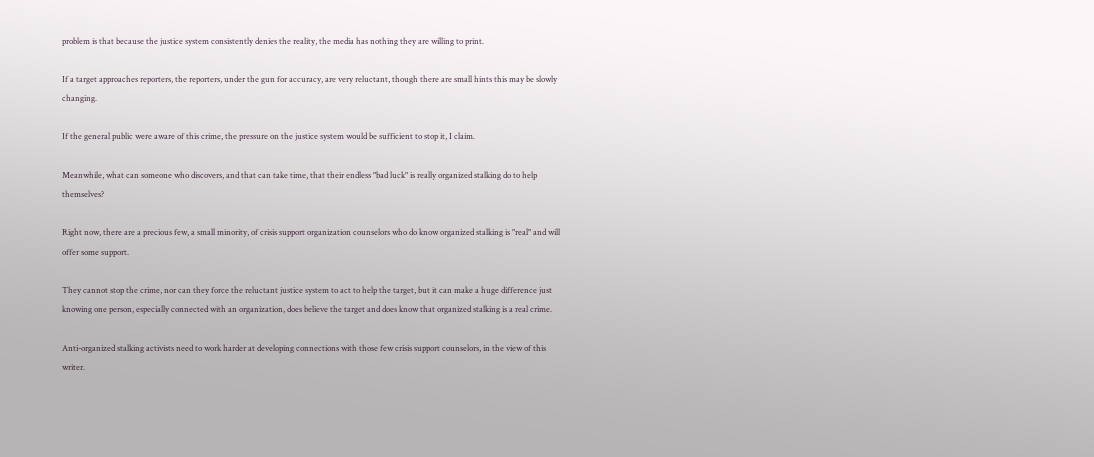problem is that because the justice system consistently denies the reality, the media has nothing they are willing to print.

If a target approaches reporters, the reporters, under the gun for accuracy, are very reluctant, though there are small hints this may be slowly changing.

If the general public were aware of this crime, the pressure on the justice system would be sufficient to stop it, I claim.

Meanwhile, what can someone who discovers, and that can take time, that their endless "bad luck" is really organized stalking do to help themselves?

Right now, there are a precious few, a small minority, of crisis support organization counselors who do know organized stalking is "real" and will offer some support.

They cannot stop the crime, nor can they force the reluctant justice system to act to help the target, but it can make a huge difference just knowing one person, especially connected with an organization, does believe the target and does know that organized stalking is a real crime.

Anti-organized stalking activists need to work harder at developing connections with those few crisis support counselors, in the view of this writer.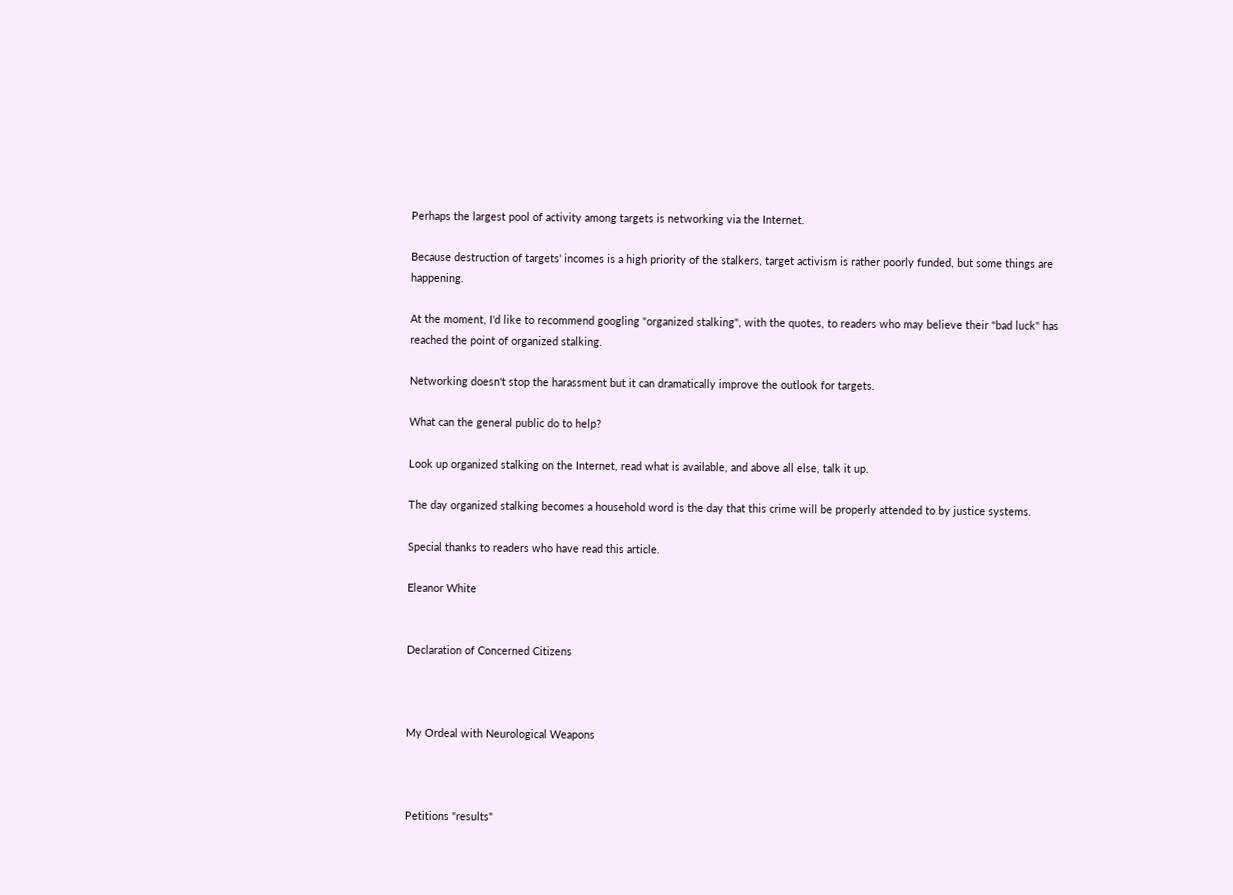Perhaps the largest pool of activity among targets is networking via the Internet.

Because destruction of targets' incomes is a high priority of the stalkers, target activism is rather poorly funded, but some things are happening.

At the moment, I'd like to recommend googling "organized stalking", with the quotes, to readers who may believe their "bad luck" has reached the point of organized stalking.

Networking doesn't stop the harassment but it can dramatically improve the outlook for targets.

What can the general public do to help?

Look up organized stalking on the Internet, read what is available, and above all else, talk it up.

The day organized stalking becomes a household word is the day that this crime will be properly attended to by justice systems.

Special thanks to readers who have read this article.

Eleanor White


Declaration of Concerned Citizens



My Ordeal with Neurological Weapons



Petitions "results"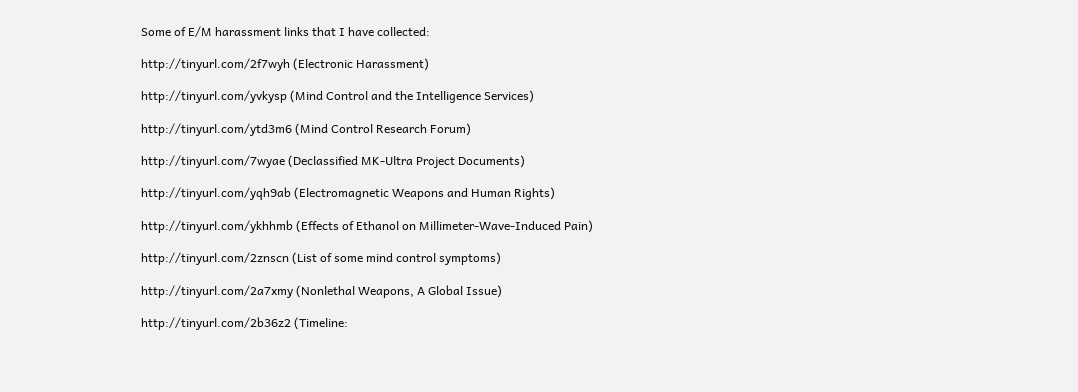Some of E/M harassment links that I have collected:

http://tinyurl.com/2f7wyh (Electronic Harassment)

http://tinyurl.com/yvkysp (Mind Control and the Intelligence Services)

http://tinyurl.com/ytd3m6 (Mind Control Research Forum)

http://tinyurl.com/7wyae (Declassified MK-Ultra Project Documents)

http://tinyurl.com/yqh9ab (Electromagnetic Weapons and Human Rights)

http://tinyurl.com/ykhhmb (Effects of Ethanol on Millimeter-Wave-Induced Pain)

http://tinyurl.com/2znscn (List of some mind control symptoms)

http://tinyurl.com/2a7xmy (Nonlethal Weapons, A Global Issue)

http://tinyurl.com/2b36z2 (Timeline: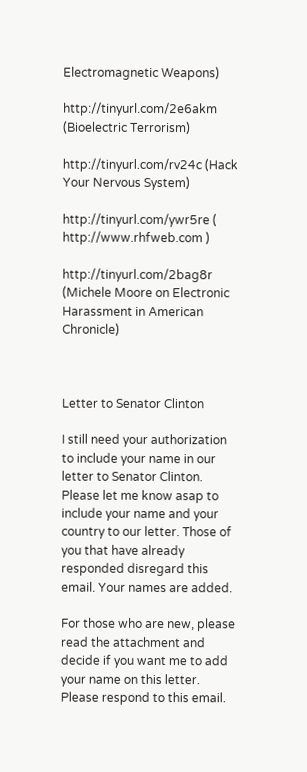Electromagnetic Weapons)

http://tinyurl.com/2e6akm (Bioelectric Terrorism)

http://tinyurl.com/rv24c (Hack Your Nervous System)

http://tinyurl.com/ywr5re ( http://www.rhfweb.com )

http://tinyurl.com/2bag8r (Michele Moore on Electronic Harassment in American Chronicle)



Letter to Senator Clinton

I still need your authorization to include your name in our letter to Senator Clinton. Please let me know asap to include your name and your country to our letter. Those of you that have already responded disregard this email. Your names are added.

For those who are new, please read the attachment and decide if you want me to add your name on this letter. Please respond to this email.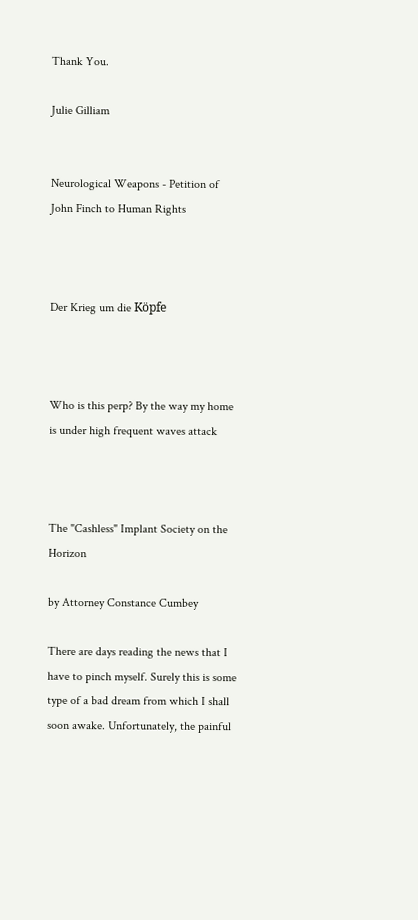Thank You.

Julie Gilliam


Neurological Weapons - Petition of John Finch to Human Rights



Der Krieg um die Köpfe



Who is this perp? By the way my home is under high frequent waves attack



The "Cashless" Implant Society on the Horizon

by Attorney Constance Cumbey

There are days reading the news that I have to pinch myself. Surely this is some type of a bad dream from which I shall soon awake. Unfortunately, the painful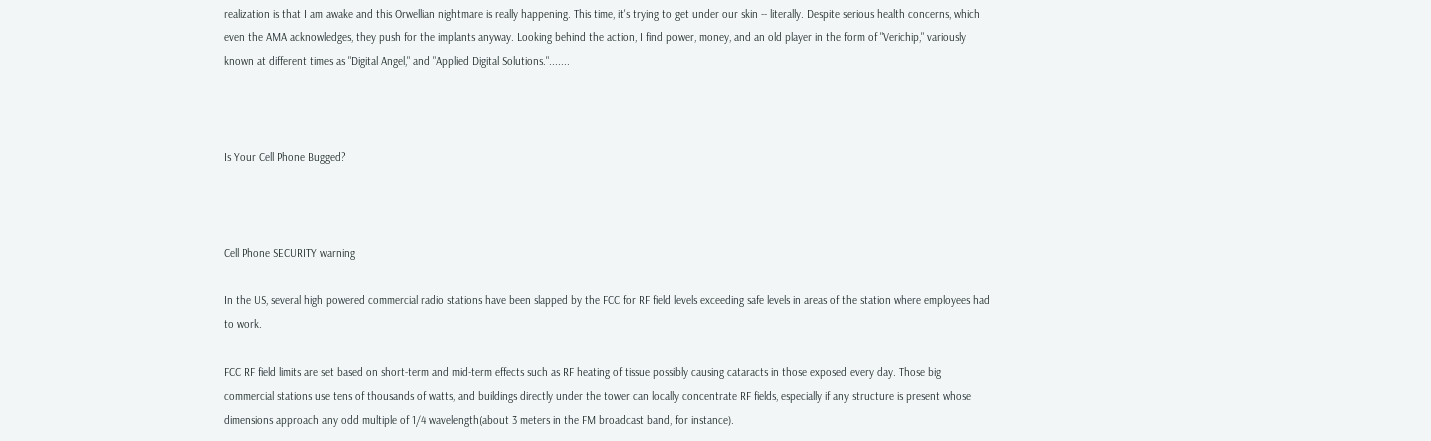realization is that I am awake and this Orwellian nightmare is really happening. This time, it's trying to get under our skin -- literally. Despite serious health concerns, which even the AMA acknowledges, they push for the implants anyway. Looking behind the action, I find power, money, and an old player in the form of "Verichip," variously known at different times as "Digital Angel," and "Applied Digital Solutions.".......



Is Your Cell Phone Bugged?



Cell Phone SECURITY warning

In the US, several high powered commercial radio stations have been slapped by the FCC for RF field levels exceeding safe levels in areas of the station where employees had to work.

FCC RF field limits are set based on short-term and mid-term effects such as RF heating of tissue possibly causing cataracts in those exposed every day. Those big commercial stations use tens of thousands of watts, and buildings directly under the tower can locally concentrate RF fields, especially if any structure is present whose dimensions approach any odd multiple of 1/4 wavelength(about 3 meters in the FM broadcast band, for instance).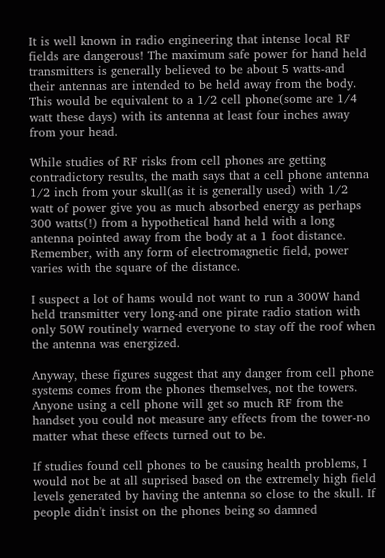It is well known in radio engineering that intense local RF fields are dangerous! The maximum safe power for hand held transmitters is generally believed to be about 5 watts-and their antennas are intended to be held away from the body. This would be equivalent to a 1/2 cell phone(some are 1/4 watt these days) with its antenna at least four inches away from your head.

While studies of RF risks from cell phones are getting contradictory results, the math says that a cell phone antenna 1/2 inch from your skull(as it is generally used) with 1/2 watt of power give you as much absorbed energy as perhaps 300 watts(!) from a hypothetical hand held with a long antenna pointed away from the body at a 1 foot distance. Remember, with any form of electromagnetic field, power varies with the square of the distance.

I suspect a lot of hams would not want to run a 300W hand held transmitter very long-and one pirate radio station with only 50W routinely warned everyone to stay off the roof when the antenna was energized.

Anyway, these figures suggest that any danger from cell phone systems comes from the phones themselves, not the towers. Anyone using a cell phone will get so much RF from the handset you could not measure any effects from the tower-no matter what these effects turned out to be.

If studies found cell phones to be causing health problems, I would not be at all suprised based on the extremely high field levels generated by having the antenna so close to the skull. If people didn't insist on the phones being so damned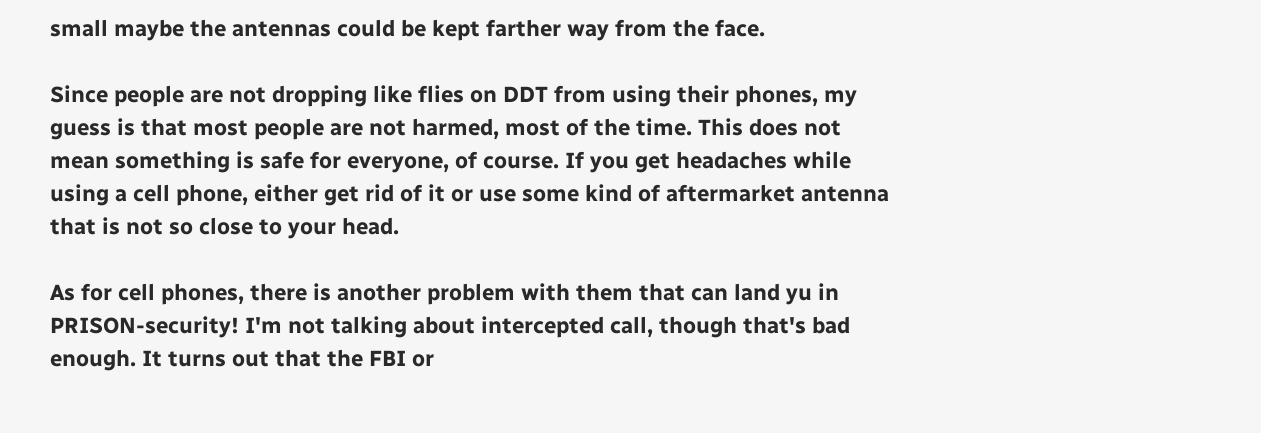small maybe the antennas could be kept farther way from the face.

Since people are not dropping like flies on DDT from using their phones, my guess is that most people are not harmed, most of the time. This does not mean something is safe for everyone, of course. If you get headaches while using a cell phone, either get rid of it or use some kind of aftermarket antenna that is not so close to your head.

As for cell phones, there is another problem with them that can land yu in PRISON-security! I'm not talking about intercepted call, though that's bad enough. It turns out that the FBI or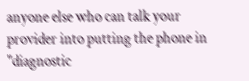anyone else who can talk your provider into putting the phone in "diagnostic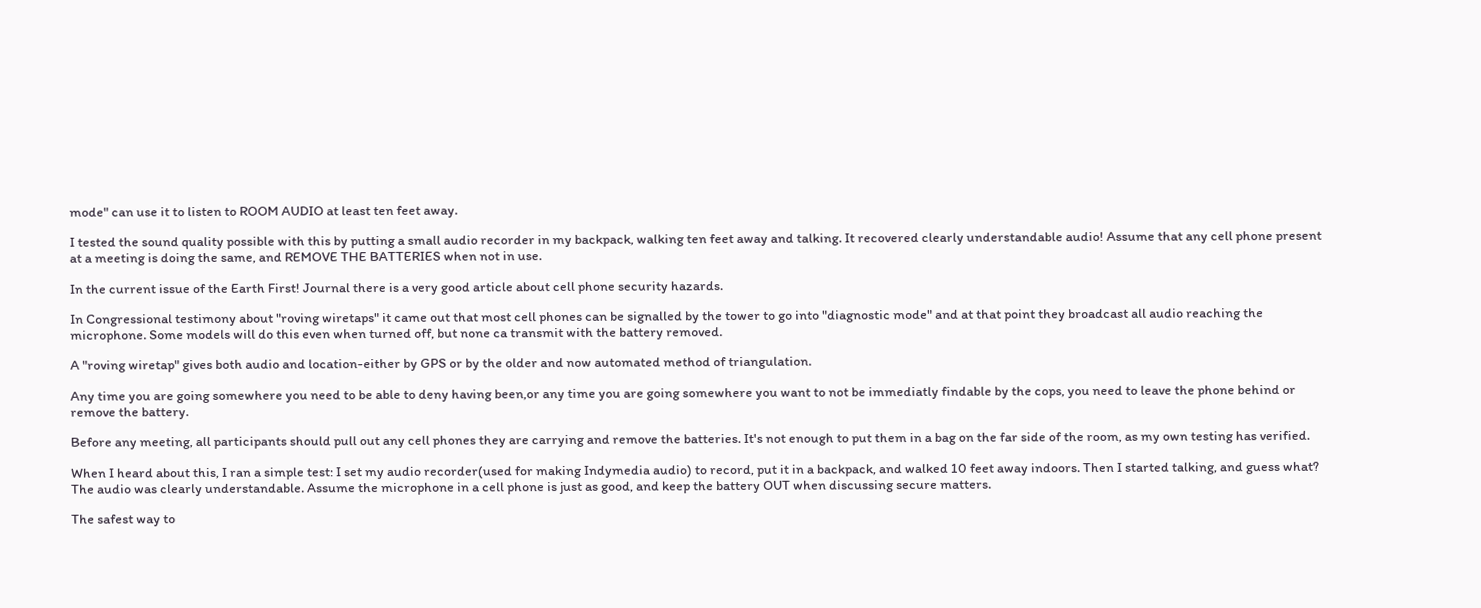mode" can use it to listen to ROOM AUDIO at least ten feet away.

I tested the sound quality possible with this by putting a small audio recorder in my backpack, walking ten feet away and talking. It recovered clearly understandable audio! Assume that any cell phone present at a meeting is doing the same, and REMOVE THE BATTERIES when not in use.

In the current issue of the Earth First! Journal there is a very good article about cell phone security hazards.

In Congressional testimony about "roving wiretaps" it came out that most cell phones can be signalled by the tower to go into "diagnostic mode" and at that point they broadcast all audio reaching the microphone. Some models will do this even when turned off, but none ca transmit with the battery removed.

A "roving wiretap" gives both audio and location-either by GPS or by the older and now automated method of triangulation.

Any time you are going somewhere you need to be able to deny having been,or any time you are going somewhere you want to not be immediatly findable by the cops, you need to leave the phone behind or remove the battery.

Before any meeting, all participants should pull out any cell phones they are carrying and remove the batteries. It's not enough to put them in a bag on the far side of the room, as my own testing has verified.

When I heard about this, I ran a simple test: I set my audio recorder(used for making Indymedia audio) to record, put it in a backpack, and walked 10 feet away indoors. Then I started talking, and guess what? The audio was clearly understandable. Assume the microphone in a cell phone is just as good, and keep the battery OUT when discussing secure matters.

The safest way to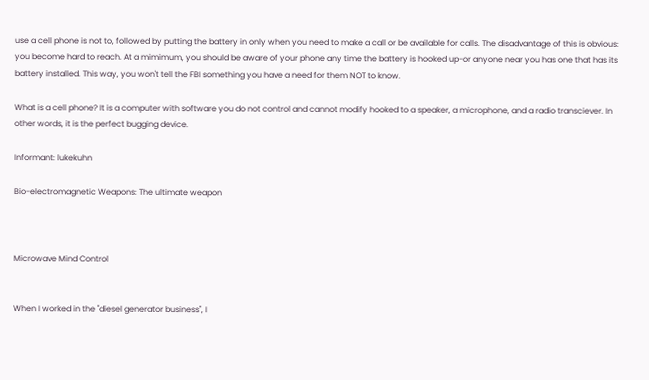use a cell phone is not to, followed by putting the battery in only when you need to make a call or be available for calls. The disadvantage of this is obvious: you become hard to reach. At a mimimum, you should be aware of your phone any time the battery is hooked up-or anyone near you has one that has its battery installed. This way, you won't tell the FBI something you have a need for them NOT to know.

What is a cell phone? It is a computer with software you do not control and cannot modify hooked to a speaker, a microphone, and a radio transciever. In other words, it is the perfect bugging device.

Informant: lukekuhn

Bio-electromagnetic Weapons: The ultimate weapon



Microwave Mind Control


When I worked in the "diesel generator business", I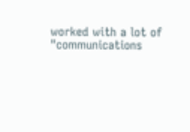worked with a lot of "communications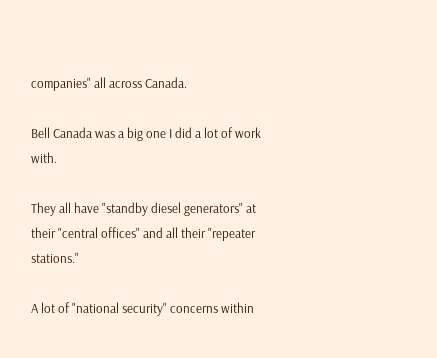companies" all across Canada.

Bell Canada was a big one I did a lot of work with.

They all have "standby diesel generators" at their "central offices" and all their "repeater stations."

A lot of "national security" concerns within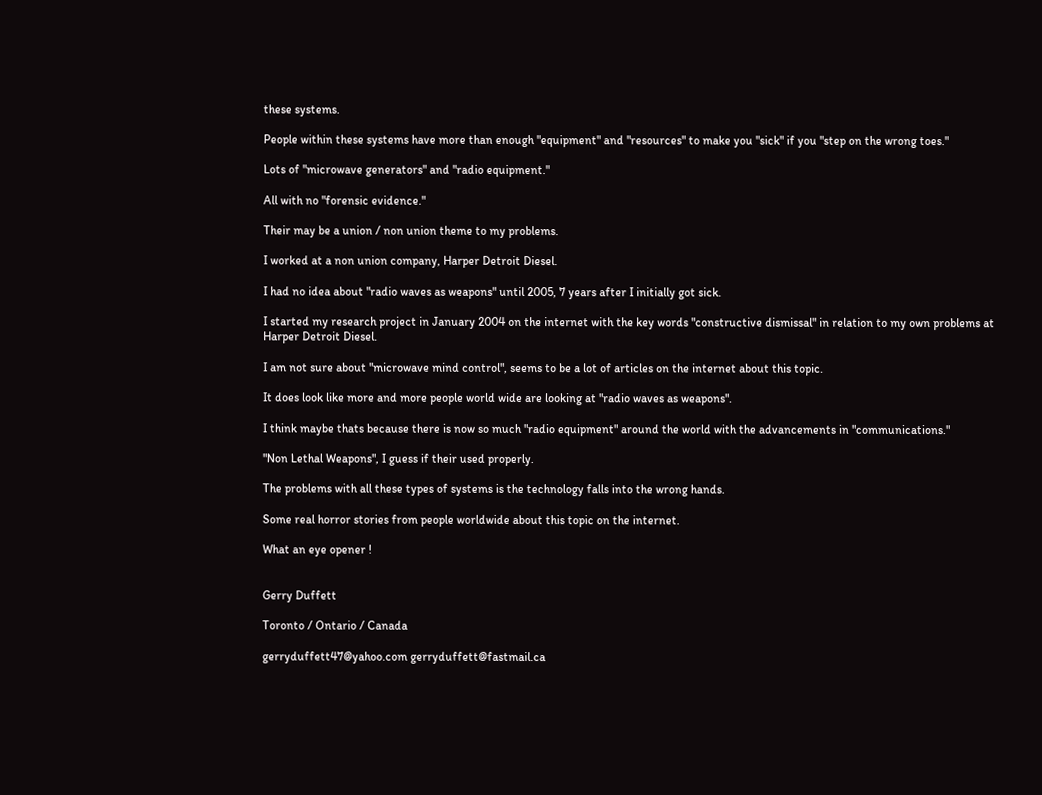these systems.

People within these systems have more than enough "equipment" and "resources" to make you "sick" if you "step on the wrong toes."

Lots of "microwave generators" and "radio equipment."

All with no "forensic evidence."

Their may be a union / non union theme to my problems.

I worked at a non union company, Harper Detroit Diesel.

I had no idea about "radio waves as weapons" until 2005, 7 years after I initially got sick.

I started my research project in January 2004 on the internet with the key words "constructive dismissal" in relation to my own problems at Harper Detroit Diesel.

I am not sure about "microwave mind control", seems to be a lot of articles on the internet about this topic.

It does look like more and more people world wide are looking at "radio waves as weapons".

I think maybe thats because there is now so much "radio equipment" around the world with the advancements in "communications."

"Non Lethal Weapons", I guess if their used properly.

The problems with all these types of systems is the technology falls into the wrong hands.

Some real horror stories from people worldwide about this topic on the internet.

What an eye opener !


Gerry Duffett

Toronto / Ontario / Canada

gerryduffett47@yahoo.com gerryduffett@fastmail.ca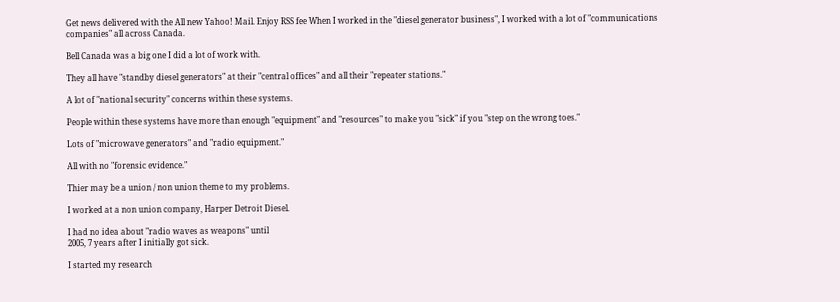Get news delivered with the All new Yahoo! Mail. Enjoy RSS fee When I worked in the "diesel generator business", I worked with a lot of "communications companies" all across Canada.

Bell Canada was a big one I did a lot of work with.

They all have "standby diesel generators" at their "central offices" and all their "repeater stations."

A lot of "national security" concerns within these systems.

People within these systems have more than enough "equipment" and "resources" to make you "sick" if you "step on the wrong toes."

Lots of "microwave generators" and "radio equipment."

All with no "forensic evidence."

Thier may be a union / non union theme to my problems.

I worked at a non union company, Harper Detroit Diesel.

I had no idea about "radio waves as weapons" until
2005, 7 years after I initially got sick.

I started my research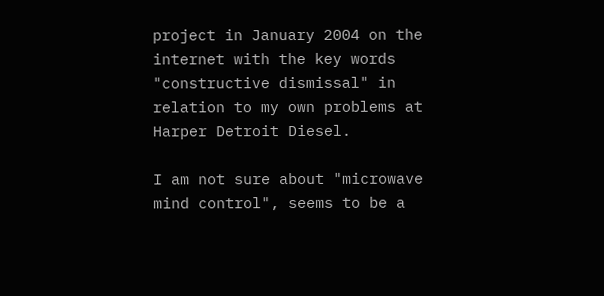project in January 2004 on the internet with the key words "constructive dismissal" in relation to my own problems at Harper Detroit Diesel.

I am not sure about "microwave mind control", seems to be a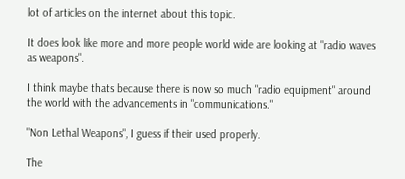lot of articles on the internet about this topic.

It does look like more and more people world wide are looking at "radio waves as weapons".

I think maybe thats because there is now so much "radio equipment" around the world with the advancements in "communications."

"Non Lethal Weapons", I guess if their used properly.

The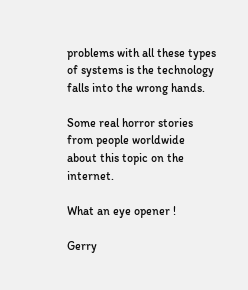problems with all these types of systems is the technology falls into the wrong hands.

Some real horror stories from people worldwide about this topic on the internet.

What an eye opener !

Gerry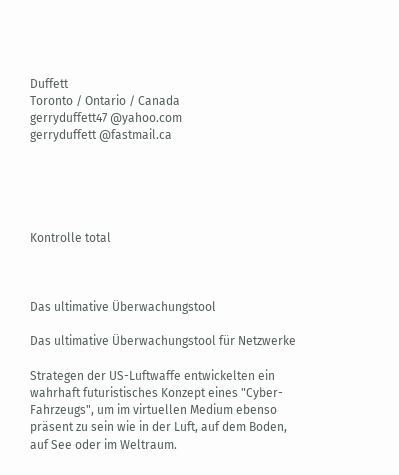Duffett
Toronto / Ontario / Canada
gerryduffett47 @yahoo.com
gerryduffett @fastmail.ca





Kontrolle total



Das ultimative Überwachungstool

Das ultimative Überwachungstool für Netzwerke

Strategen der US-Luftwaffe entwickelten ein wahrhaft futuristisches Konzept eines "Cyber-Fahrzeugs", um im virtuellen Medium ebenso präsent zu sein wie in der Luft, auf dem Boden, auf See oder im Weltraum.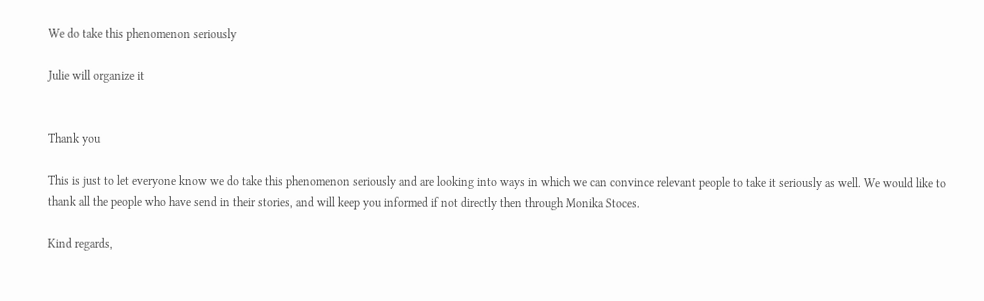We do take this phenomenon seriously

Julie will organize it


Thank you

This is just to let everyone know we do take this phenomenon seriously and are looking into ways in which we can convince relevant people to take it seriously as well. We would like to thank all the people who have send in their stories, and will keep you informed if not directly then through Monika Stoces.

Kind regards,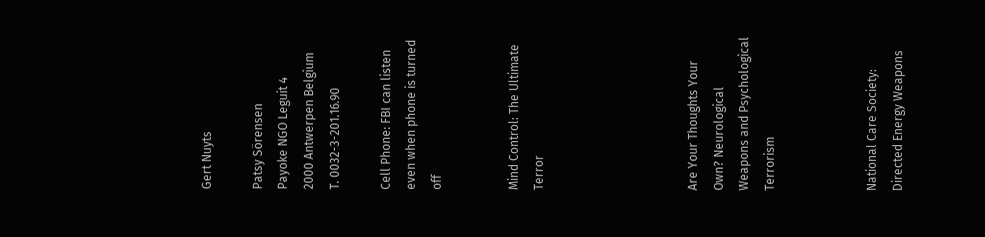Gert Nuyts

Patsy Sörensen
Payoke NGO Leguit 4
2000 Antwerpen Belgium
T. 0032-3-201.16.90

Cell Phone: FBI can listen even when phone is turned off


Mind Control: The Ultimate Terror





Are Your Thoughts Your Own? Neurological Weapons and Psychological Terrorism



National Care Society: Directed Energy Weapons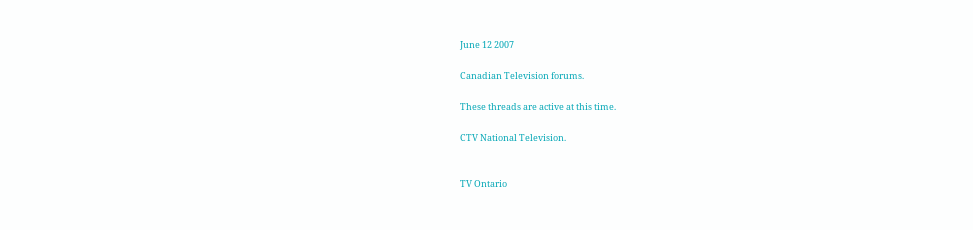June 12 2007

Canadian Television forums.

These threads are active at this time.

CTV National Television.


TV Ontario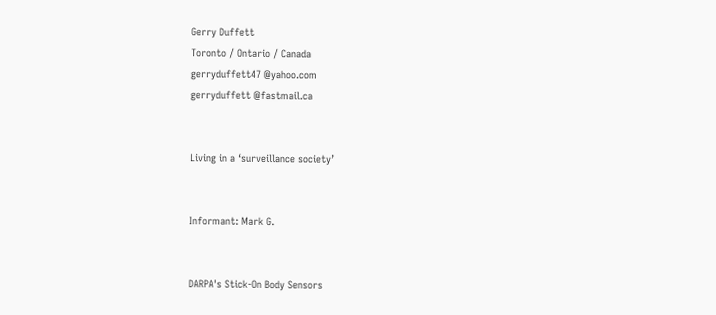Gerry Duffett
Toronto / Ontario / Canada
gerryduffett47 @yahoo.com
gerryduffett @fastmail.ca


Living in a ‘surveillance society’


Informant: Mark G.


DARPA's Stick-On Body Sensors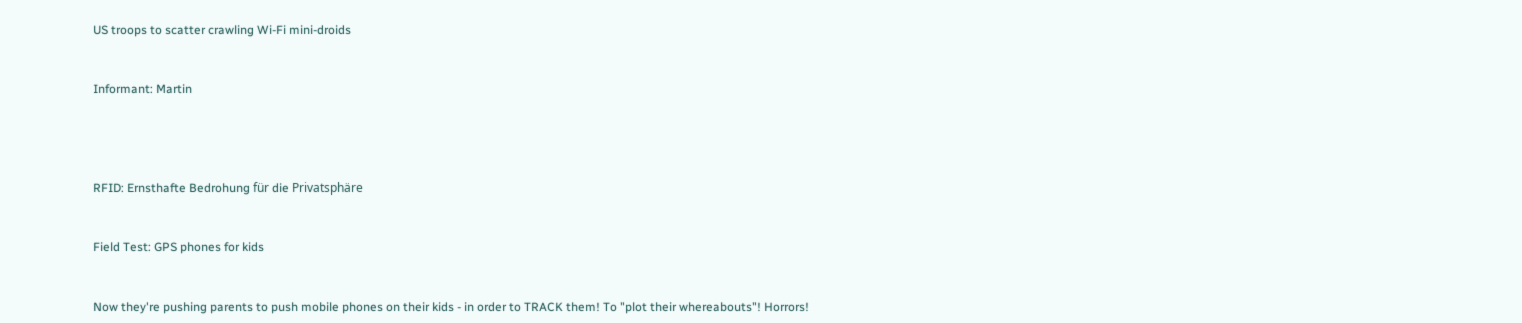US troops to scatter crawling Wi-Fi mini-droids


Informant: Martin




RFID: Ernsthafte Bedrohung für die Privatsphäre


Field Test: GPS phones for kids


Now they're pushing parents to push mobile phones on their kids - in order to TRACK them! To "plot their whereabouts"! Horrors!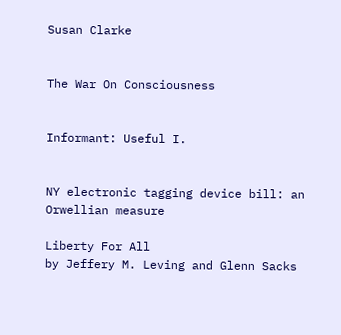Susan Clarke


The War On Consciousness


Informant: Useful I.


NY electronic tagging device bill: an Orwellian measure

Liberty For All
by Jeffery M. Leving and Glenn Sacks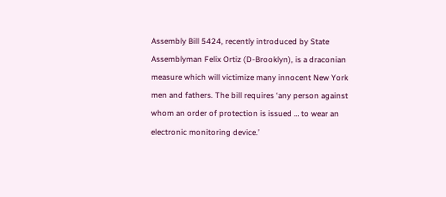Assembly Bill 5424, recently introduced by State Assemblyman Felix Ortiz (D-Brooklyn), is a draconian measure which will victimize many innocent New York men and fathers. The bill requires ‘any person against whom an order of protection is issued … to wear an electronic monitoring device.’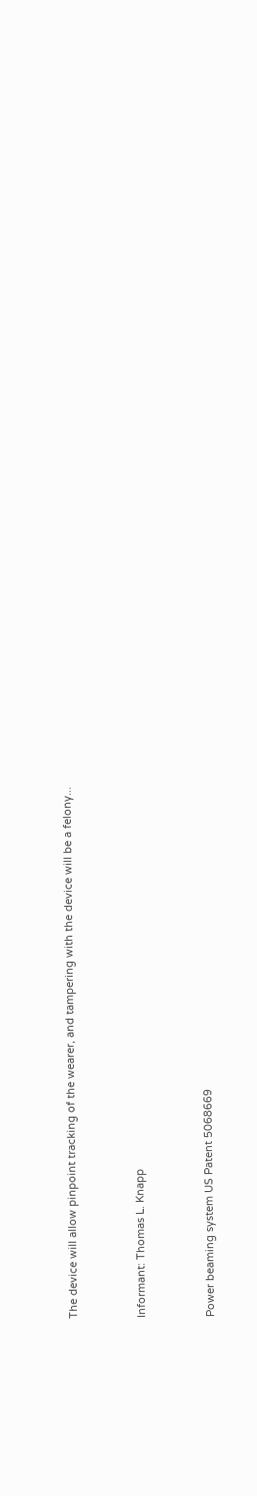The device will allow pinpoint tracking of the wearer, and tampering with the device will be a felony...


Informant: Thomas L. Knapp


Power beaming system US Patent 5068669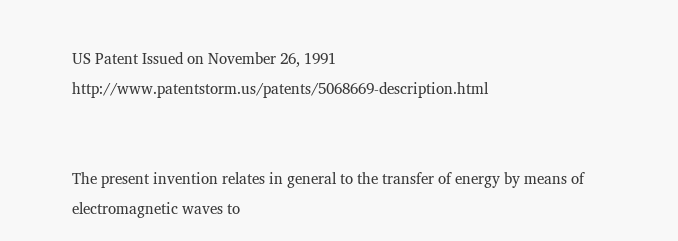US Patent Issued on November 26, 1991 http://www.patentstorm.us/patents/5068669-description.html


The present invention relates in general to the transfer of energy by means of electromagnetic waves to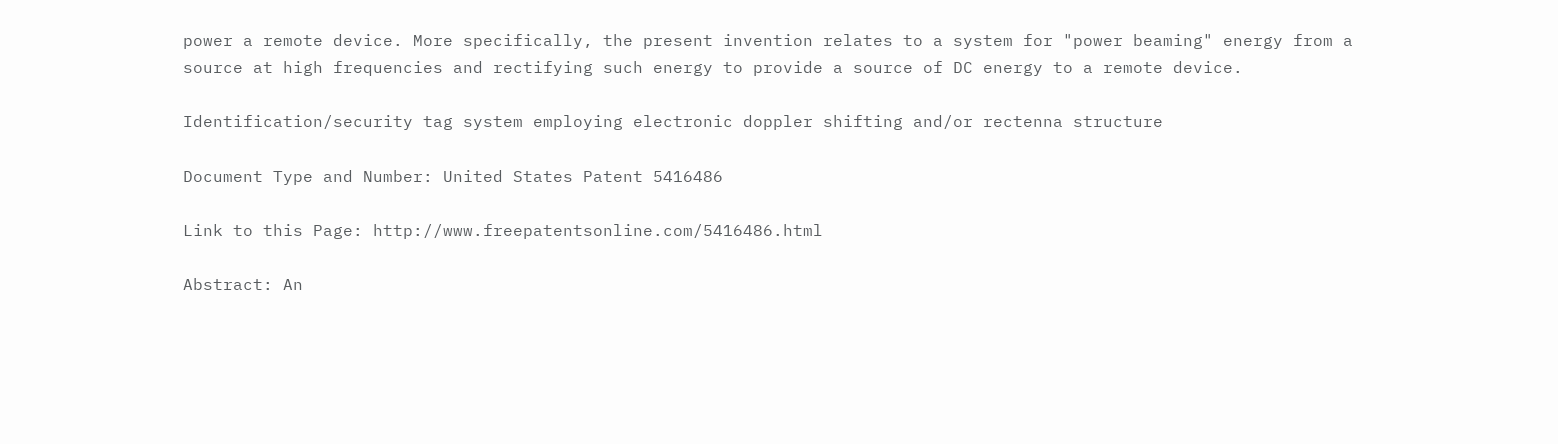power a remote device. More specifically, the present invention relates to a system for "power beaming" energy from a source at high frequencies and rectifying such energy to provide a source of DC energy to a remote device.

Identification/security tag system employing electronic doppler shifting and/or rectenna structure

Document Type and Number: United States Patent 5416486

Link to this Page: http://www.freepatentsonline.com/5416486.html

Abstract: An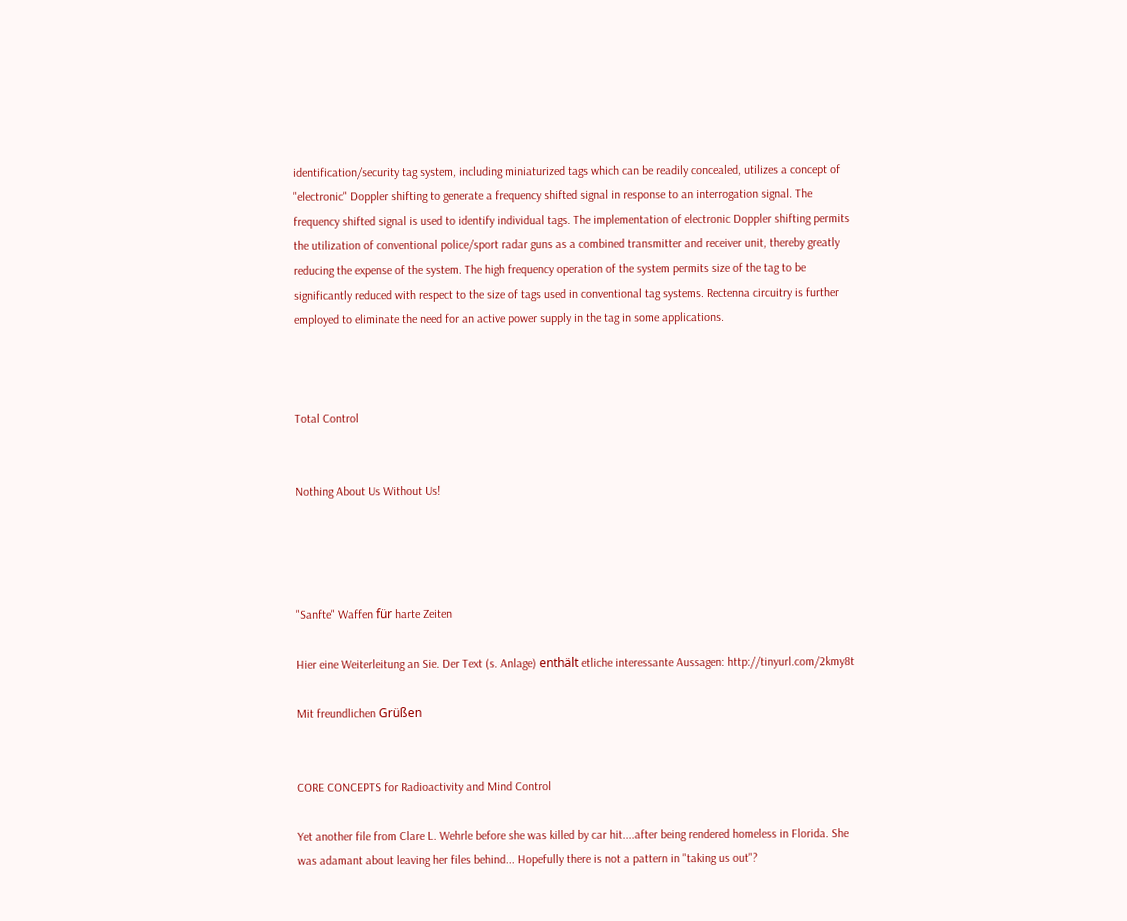identification/security tag system, including miniaturized tags which can be readily concealed, utilizes a concept of "electronic" Doppler shifting to generate a frequency shifted signal in response to an interrogation signal. The frequency shifted signal is used to identify individual tags. The implementation of electronic Doppler shifting permits the utilization of conventional police/sport radar guns as a combined transmitter and receiver unit, thereby greatly reducing the expense of the system. The high frequency operation of the system permits size of the tag to be significantly reduced with respect to the size of tags used in conventional tag systems. Rectenna circuitry is further employed to eliminate the need for an active power supply in the tag in some applications.



Total Control


Nothing About Us Without Us!




"Sanfte" Waffen für harte Zeiten

Hier eine Weiterleitung an Sie. Der Text (s. Anlage) enthält etliche interessante Aussagen: http://tinyurl.com/2kmy8t

Mit freundlichen Grüßen


CORE CONCEPTS for Radioactivity and Mind Control

Yet another file from Clare L. Wehrle before she was killed by car hit....after being rendered homeless in Florida. She was adamant about leaving her files behind... Hopefully there is not a pattern in "taking us out"?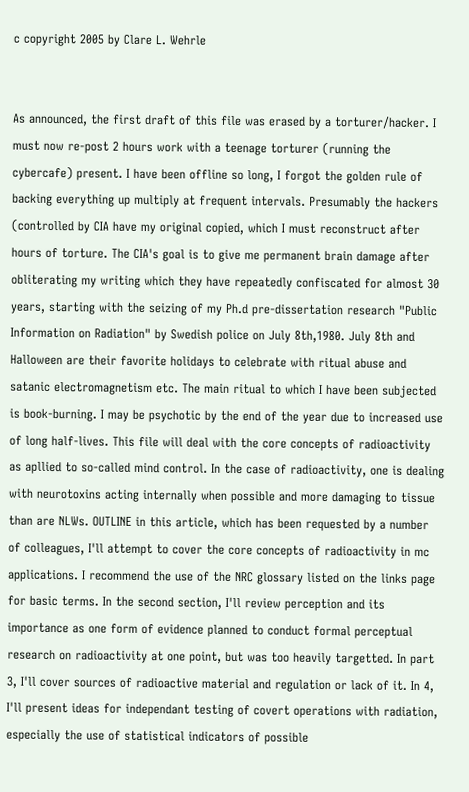c copyright 2005 by Clare L. Wehrle


As announced, the first draft of this file was erased by a torturer/hacker. I must now re-post 2 hours work with a teenage torturer (running the cybercafe) present. I have been offline so long, I forgot the golden rule of backing everything up multiply at frequent intervals. Presumably the hackers (controlled by CIA have my original copied, which I must reconstruct after hours of torture. The CIA's goal is to give me permanent brain damage after obliterating my writing which they have repeatedly confiscated for almost 30 years, starting with the seizing of my Ph.d pre-dissertation research "Public Information on Radiation" by Swedish police on July 8th,1980. July 8th and Halloween are their favorite holidays to celebrate with ritual abuse and satanic electromagnetism etc. The main ritual to which I have been subjected is book-burning. I may be psychotic by the end of the year due to increased use of long half-lives. This file will deal with the core concepts of radioactivity as apllied to so-called mind control. In the case of radioactivity, one is dealing with neurotoxins acting internally when possible and more damaging to tissue than are NLWs. OUTLINE in this article, which has been requested by a number of colleagues, I'll attempt to cover the core concepts of radioactivity in mc applications. I recommend the use of the NRC glossary listed on the links page for basic terms. In the second section, I'll review perception and its importance as one form of evidence planned to conduct formal perceptual research on radioactivity at one point, but was too heavily targetted. In part 3, I'll cover sources of radioactive material and regulation or lack of it. In 4, I'll present ideas for independant testing of covert operations with radiation, especially the use of statistical indicators of possible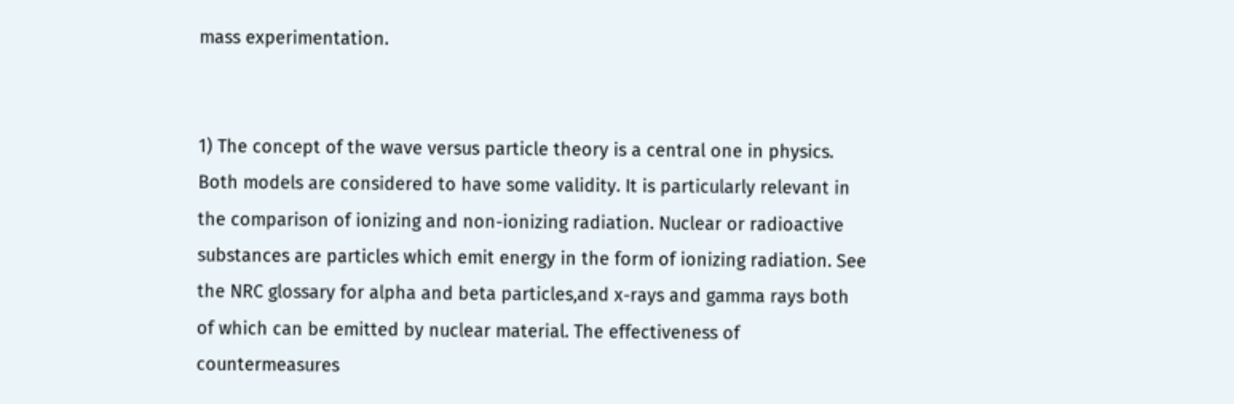mass experimentation.


1) The concept of the wave versus particle theory is a central one in physics. Both models are considered to have some validity. It is particularly relevant in the comparison of ionizing and non-ionizing radiation. Nuclear or radioactive substances are particles which emit energy in the form of ionizing radiation. See the NRC glossary for alpha and beta particles,and x-rays and gamma rays both of which can be emitted by nuclear material. The effectiveness of countermeasures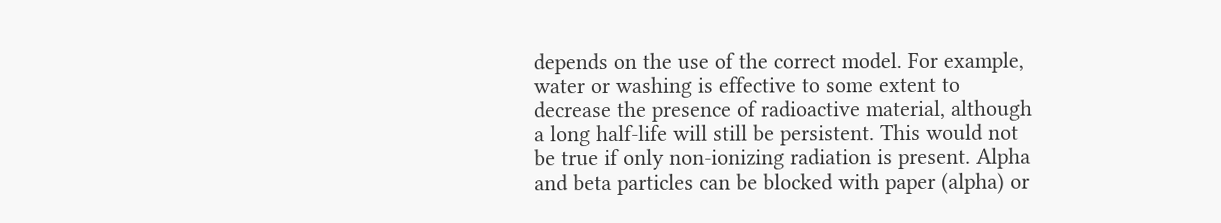depends on the use of the correct model. For example, water or washing is effective to some extent to decrease the presence of radioactive material, although a long half-life will still be persistent. This would not be true if only non-ionizing radiation is present. Alpha and beta particles can be blocked with paper (alpha) or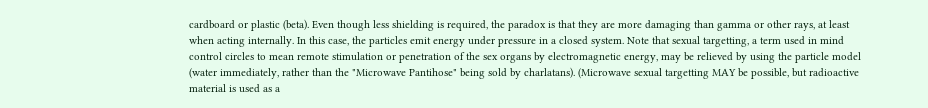cardboard or plastic (beta). Even though less shielding is required, the paradox is that they are more damaging than gamma or other rays, at least when acting internally. In this case, the particles emit energy under pressure in a closed system. Note that sexual targetting, a term used in mind control circles to mean remote stimulation or penetration of the sex organs by electromagnetic energy, may be relieved by using the particle model (water immediately, rather than the "Microwave Pantihose" being sold by charlatans). (Microwave sexual targetting MAY be possible, but radioactive material is used as a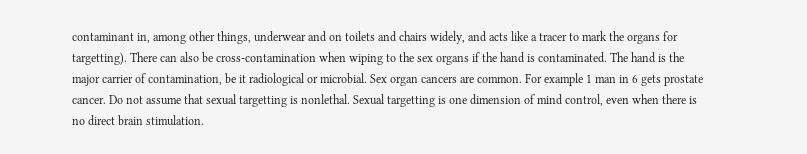contaminant in, among other things, underwear and on toilets and chairs widely, and acts like a tracer to mark the organs for targetting). There can also be cross-contamination when wiping to the sex organs if the hand is contaminated. The hand is the major carrier of contamination, be it radiological or microbial. Sex organ cancers are common. For example 1 man in 6 gets prostate cancer. Do not assume that sexual targetting is nonlethal. Sexual targetting is one dimension of mind control, even when there is no direct brain stimulation.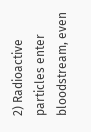2) Radioactive particles enter bloodstream, even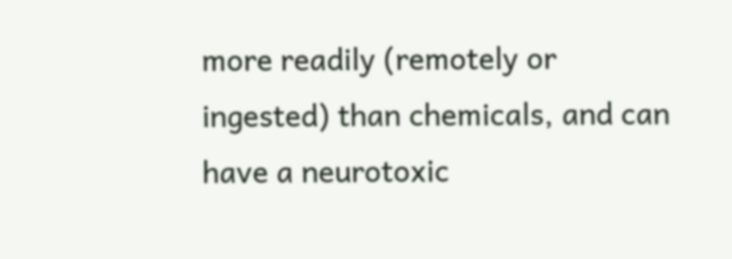more readily (remotely or ingested) than chemicals, and can have a neurotoxic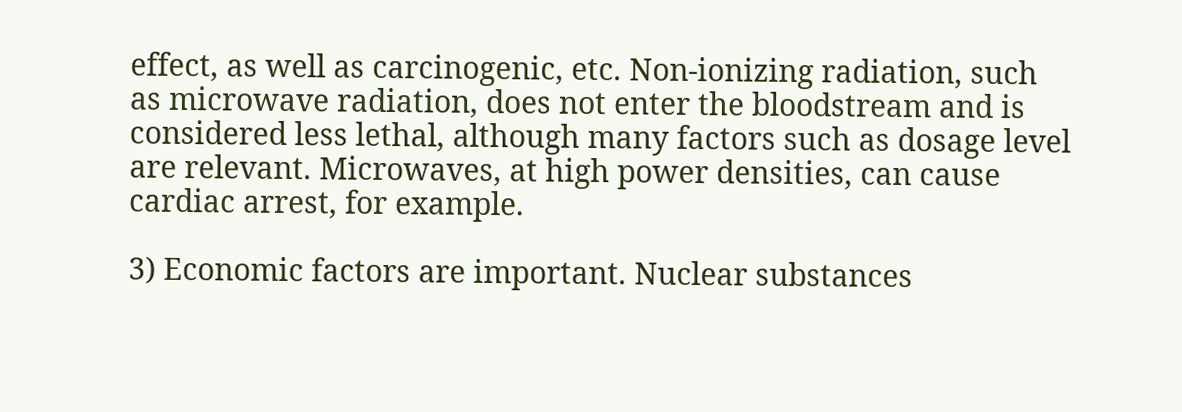effect, as well as carcinogenic, etc. Non-ionizing radiation, such as microwave radiation, does not enter the bloodstream and is considered less lethal, although many factors such as dosage level are relevant. Microwaves, at high power densities, can cause cardiac arrest, for example.

3) Economic factors are important. Nuclear substances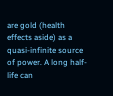are gold (health effects aside) as a quasi-infinite source of power. A long half-life can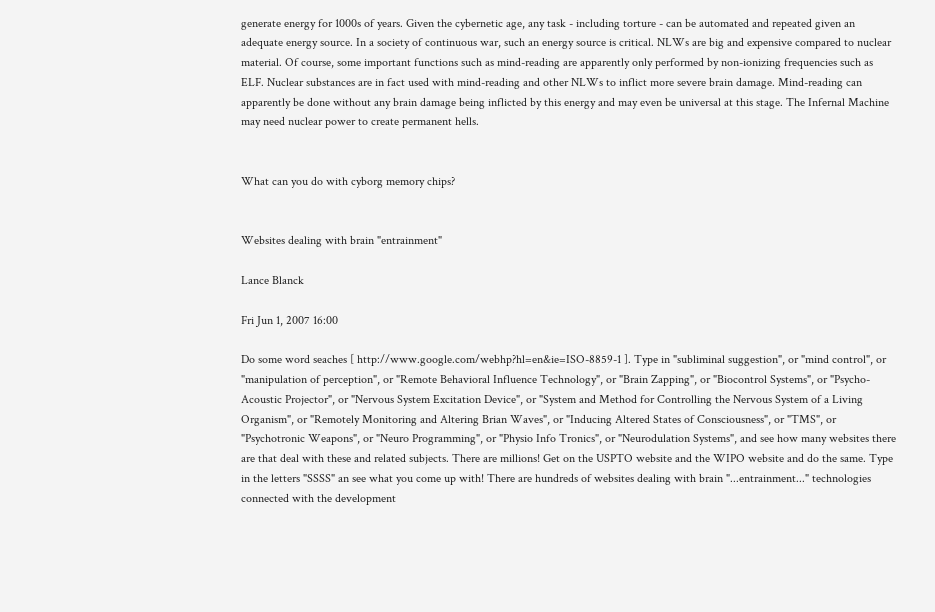generate energy for 1000s of years. Given the cybernetic age, any task - including torture - can be automated and repeated given an adequate energy source. In a society of continuous war, such an energy source is critical. NLWs are big and expensive compared to nuclear material. Of course, some important functions such as mind-reading are apparently only performed by non-ionizing frequencies such as ELF. Nuclear substances are in fact used with mind-reading and other NLWs to inflict more severe brain damage. Mind-reading can apparently be done without any brain damage being inflicted by this energy and may even be universal at this stage. The Infernal Machine may need nuclear power to create permanent hells.


What can you do with cyborg memory chips?


Websites dealing with brain "entrainment"

Lance Blanck

Fri Jun 1, 2007 16:00

Do some word seaches [ http://www.google.com/webhp?hl=en&ie=ISO-8859-1 ]. Type in "subliminal suggestion", or "mind control", or "manipulation of perception", or "Remote Behavioral Influence Technology", or "Brain Zapping", or "Biocontrol Systems", or "Psycho-Acoustic Projector", or "Nervous System Excitation Device", or "System and Method for Controlling the Nervous System of a Living Organism", or "Remotely Monitoring and Altering Brian Waves", or "Inducing Altered States of Consciousness", or "TMS", or "Psychotronic Weapons", or "Neuro Programming", or "Physio Info Tronics", or "Neurodulation Systems", and see how many websites there are that deal with these and related subjects. There are millions! Get on the USPTO website and the WIPO website and do the same. Type in the letters "SSSS" an see what you come up with! There are hundreds of websites dealing with brain "...entrainment..." technologies connected with the development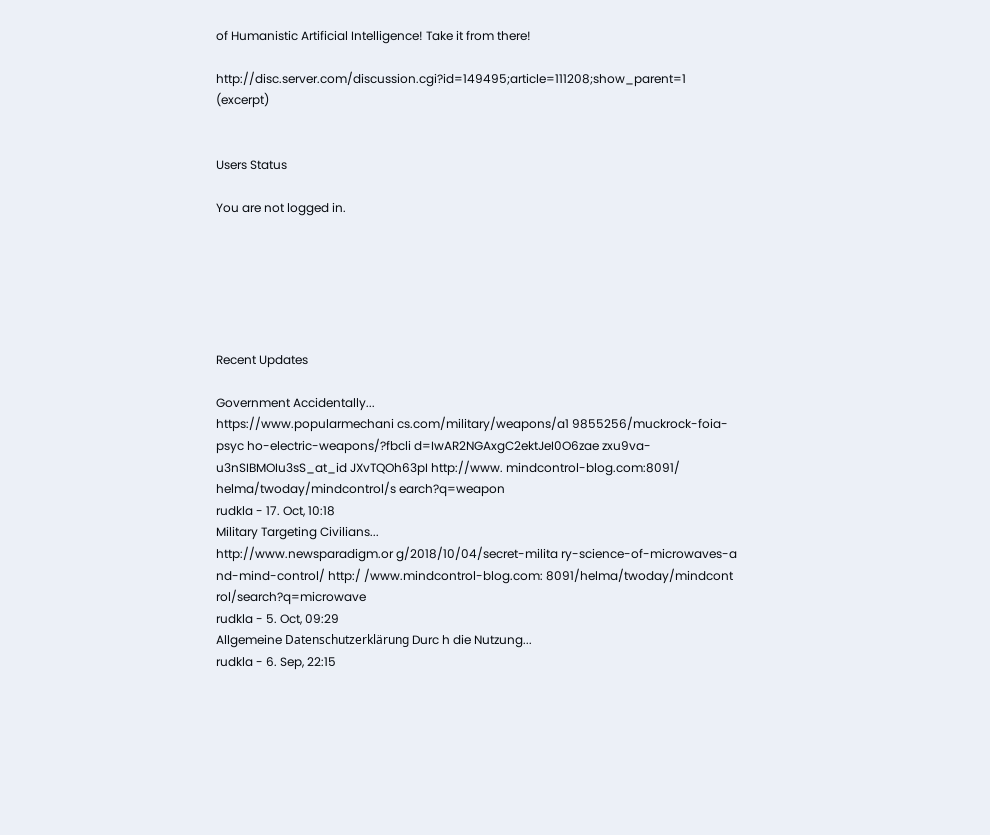of Humanistic Artificial Intelligence! Take it from there!

http://disc.server.com/discussion.cgi?id=149495;article=111208;show_parent=1 (excerpt)


Users Status

You are not logged in.






Recent Updates

Government Accidentally...
https://www.popularmechani cs.com/military/weapons/a1 9855256/muckrock-foia-psyc ho-electric-weapons/?fbcli d=IwAR2NGAxgC2ektJeI0O6zae zxu9va-u3nSIBMOIu3sS_at_id JXvTQOh63pI http://www. mindcontrol-blog.com:8091/ helma/twoday/mindcontrol/s earch?q=weapon
rudkla - 17. Oct, 10:18
Military Targeting Civilians...
http://www.newsparadigm.or g/2018/10/04/secret-milita ry-science-of-microwaves-a nd-mind-control/ http:/ /www.mindcontrol-blog.com: 8091/helma/twoday/mindcont rol/search?q=microwave
rudkla - 5. Oct, 09:29
Allgemeine Datenschutzerklärung Durc h die Nutzung...
rudkla - 6. Sep, 22:15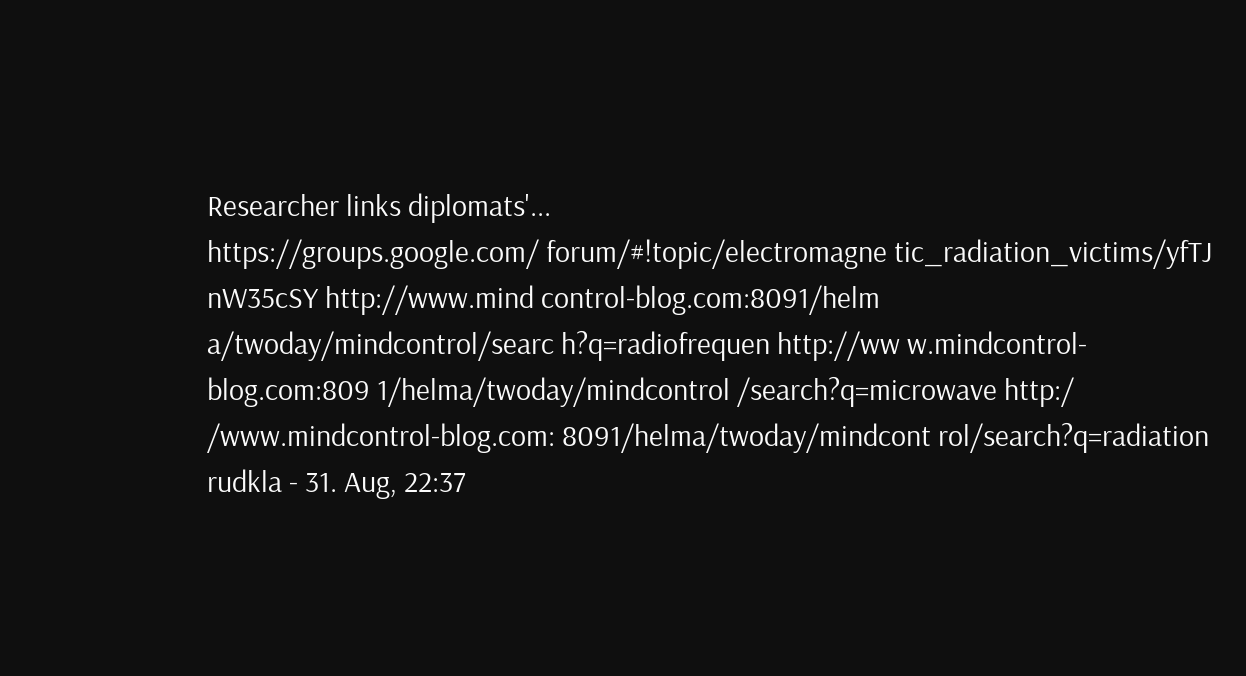Researcher links diplomats'...
https://groups.google.com/ forum/#!topic/electromagne tic_radiation_victims/yfTJ nW35cSY http://www.mind control-blog.com:8091/helm a/twoday/mindcontrol/searc h?q=radiofrequen http://ww w.mindcontrol-blog.com:809 1/helma/twoday/mindcontrol /search?q=microwave http:/ /www.mindcontrol-blog.com: 8091/helma/twoday/mindcont rol/search?q=radiation
rudkla - 31. Aug, 22:37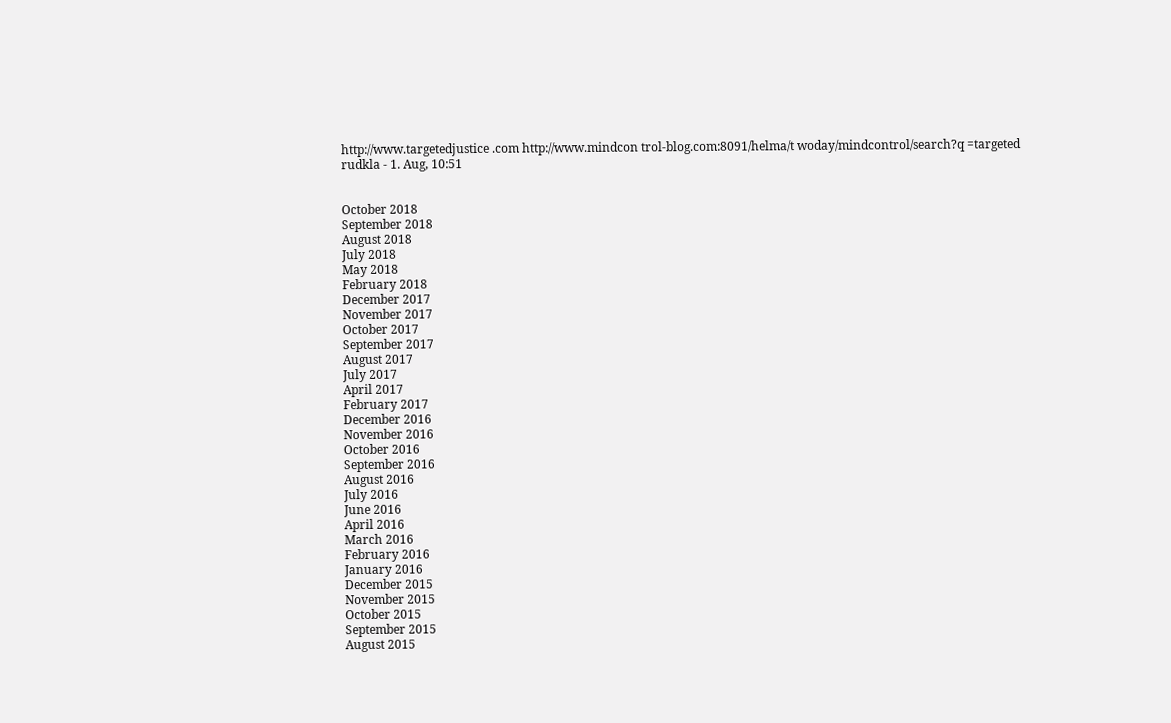http://www.targetedjustice .com http://www.mindcon trol-blog.com:8091/helma/t woday/mindcontrol/search?q =targeted
rudkla - 1. Aug, 10:51


October 2018
September 2018
August 2018
July 2018
May 2018
February 2018
December 2017
November 2017
October 2017
September 2017
August 2017
July 2017
April 2017
February 2017
December 2016
November 2016
October 2016
September 2016
August 2016
July 2016
June 2016
April 2016
March 2016
February 2016
January 2016
December 2015
November 2015
October 2015
September 2015
August 2015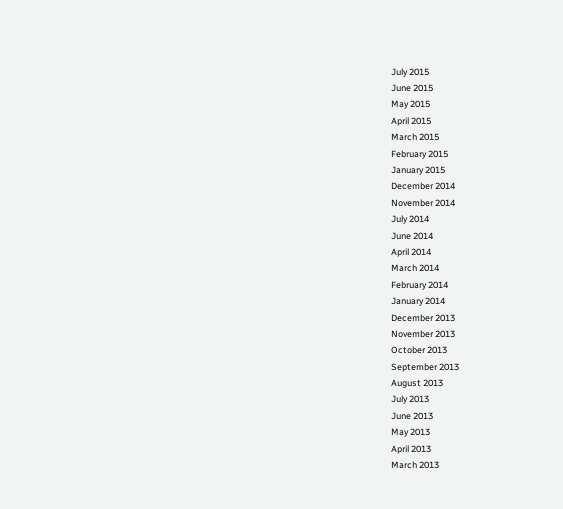July 2015
June 2015
May 2015
April 2015
March 2015
February 2015
January 2015
December 2014
November 2014
July 2014
June 2014
April 2014
March 2014
February 2014
January 2014
December 2013
November 2013
October 2013
September 2013
August 2013
July 2013
June 2013
May 2013
April 2013
March 2013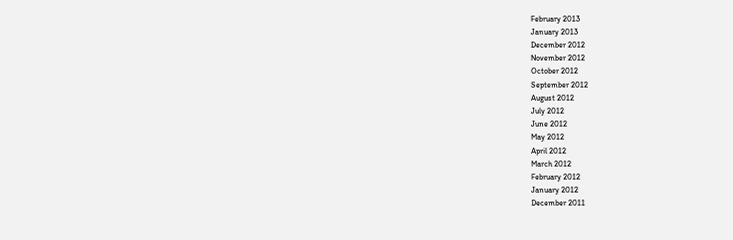February 2013
January 2013
December 2012
November 2012
October 2012
September 2012
August 2012
July 2012
June 2012
May 2012
April 2012
March 2012
February 2012
January 2012
December 2011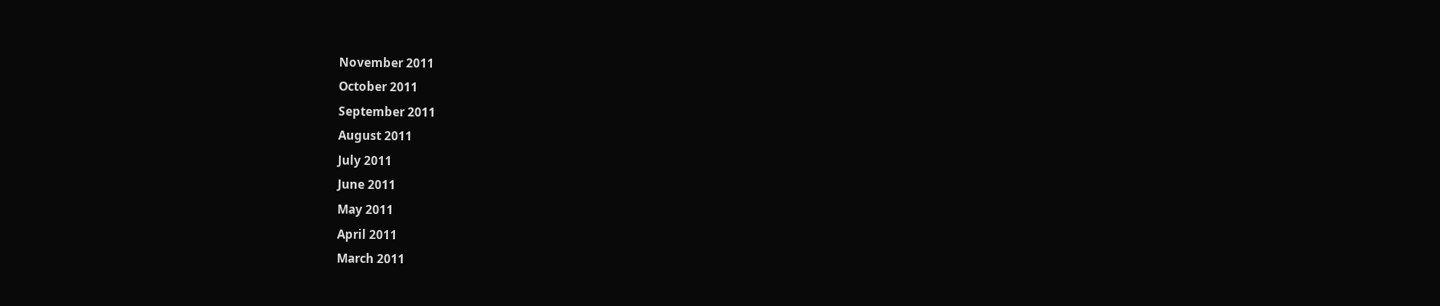November 2011
October 2011
September 2011
August 2011
July 2011
June 2011
May 2011
April 2011
March 2011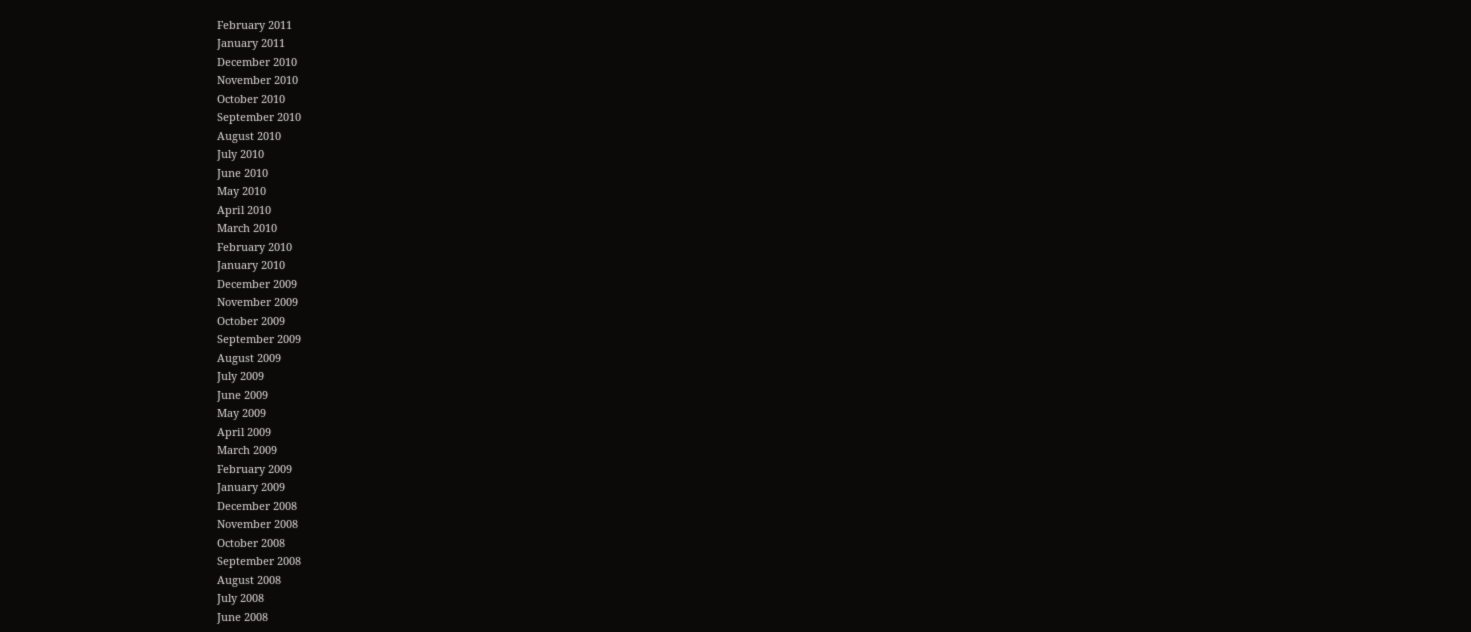February 2011
January 2011
December 2010
November 2010
October 2010
September 2010
August 2010
July 2010
June 2010
May 2010
April 2010
March 2010
February 2010
January 2010
December 2009
November 2009
October 2009
September 2009
August 2009
July 2009
June 2009
May 2009
April 2009
March 2009
February 2009
January 2009
December 2008
November 2008
October 2008
September 2008
August 2008
July 2008
June 2008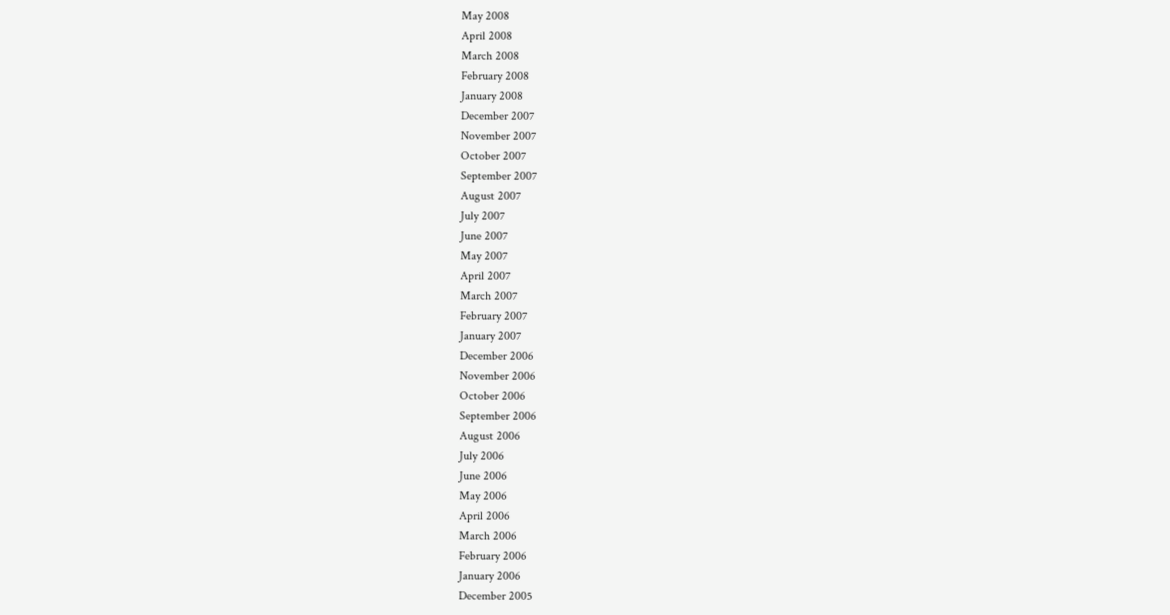May 2008
April 2008
March 2008
February 2008
January 2008
December 2007
November 2007
October 2007
September 2007
August 2007
July 2007
June 2007
May 2007
April 2007
March 2007
February 2007
January 2007
December 2006
November 2006
October 2006
September 2006
August 2006
July 2006
June 2006
May 2006
April 2006
March 2006
February 2006
January 2006
December 2005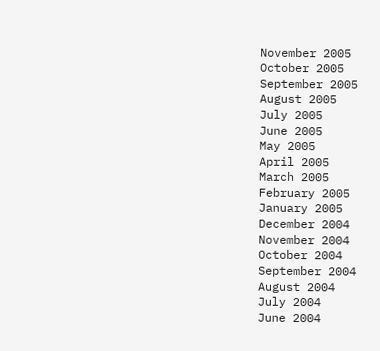November 2005
October 2005
September 2005
August 2005
July 2005
June 2005
May 2005
April 2005
March 2005
February 2005
January 2005
December 2004
November 2004
October 2004
September 2004
August 2004
July 2004
June 2004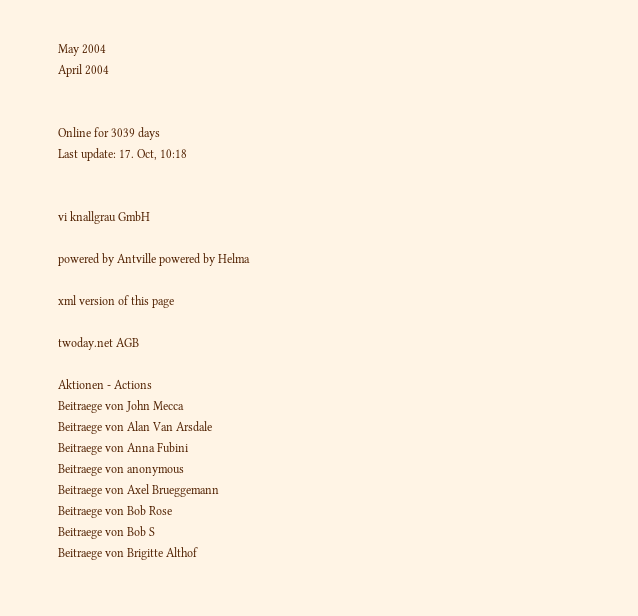May 2004
April 2004


Online for 3039 days
Last update: 17. Oct, 10:18


vi knallgrau GmbH

powered by Antville powered by Helma

xml version of this page

twoday.net AGB

Aktionen - Actions
Beitraege von John Mecca
Beitraege von Alan Van Arsdale
Beitraege von Anna Fubini
Beitraege von anonymous
Beitraege von Axel Brueggemann
Beitraege von Bob Rose
Beitraege von Bob S
Beitraege von Brigitte Althof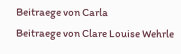Beitraege von Carla
Beitraege von Clare Louise Wehrle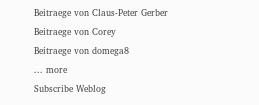Beitraege von Claus-Peter Gerber
Beitraege von Corey
Beitraege von domega8
... more
Subscribe Weblog